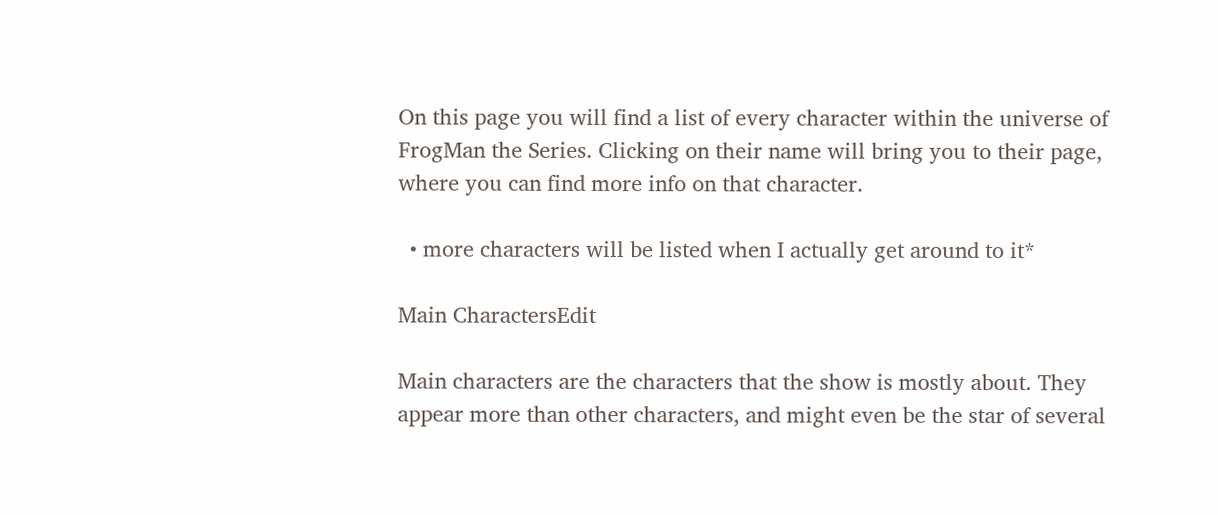On this page you will find a list of every character within the universe of FrogMan the Series. Clicking on their name will bring you to their page, where you can find more info on that character.

  • more characters will be listed when I actually get around to it*

Main CharactersEdit

Main characters are the characters that the show is mostly about. They appear more than other characters, and might even be the star of several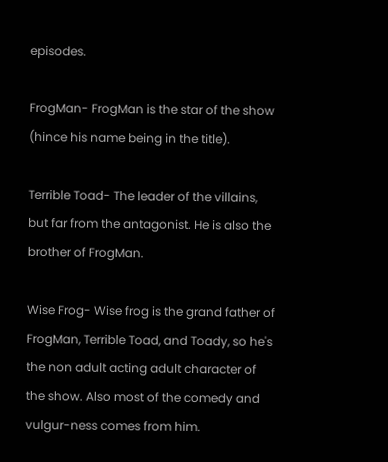episodes.

FrogMan- FrogMan is the star of the show (hince his name being in the title).

Terrible Toad- The leader of the villains, but far from the antagonist. He is also the brother of FrogMan.

Wise Frog- Wise frog is the grand father of FrogMan, Terrible Toad, and Toady, so he's the non adult acting adult character of the show. Also most of the comedy and vulgur-ness comes from him.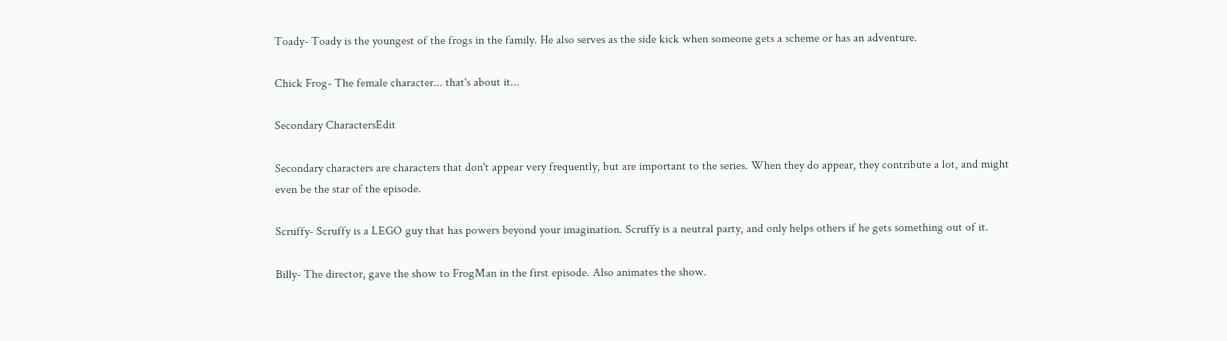Toady- Toady is the youngest of the frogs in the family. He also serves as the side kick when someone gets a scheme or has an adventure.

Chick Frog- The female character... that's about it...

Secondary CharactersEdit

Secondary characters are characters that don't appear very frequently, but are important to the series. When they do appear, they contribute a lot, and might even be the star of the episode.

Scruffy- Scruffy is a LEGO guy that has powers beyond your imagination. Scruffy is a neutral party, and only helps others if he gets something out of it.

Billy- The director, gave the show to FrogMan in the first episode. Also animates the show.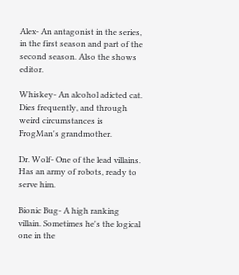Alex- An antagonist in the series, in the first season and part of the second season. Also the shows editor.

Whiskey- An alcohol adicted cat. Dies frequently, and through weird circumstances is FrogMan's grandmother.

Dr. Wolf- One of the lead villains. Has an army of robots, ready to serve him.

Bionic Bug- A high ranking villain. Sometimes he's the logical one in the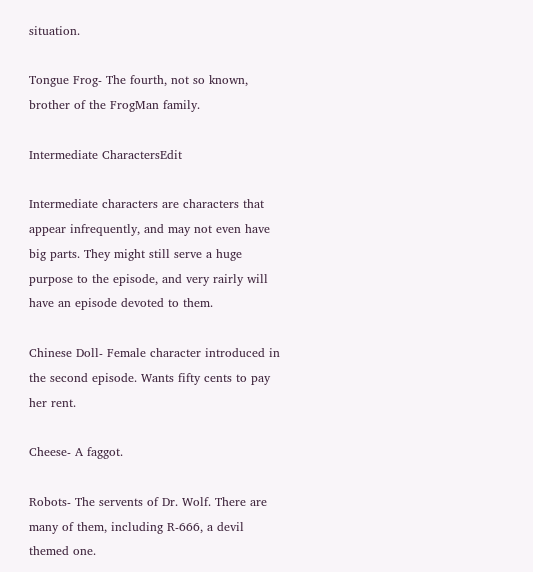situation.

Tongue Frog- The fourth, not so known, brother of the FrogMan family.

Intermediate CharactersEdit

Intermediate characters are characters that appear infrequently, and may not even have big parts. They might still serve a huge purpose to the episode, and very rairly will have an episode devoted to them.

Chinese Doll- Female character introduced in the second episode. Wants fifty cents to pay her rent.

Cheese- A faggot.

Robots- The servents of Dr. Wolf. There are many of them, including R-666, a devil themed one.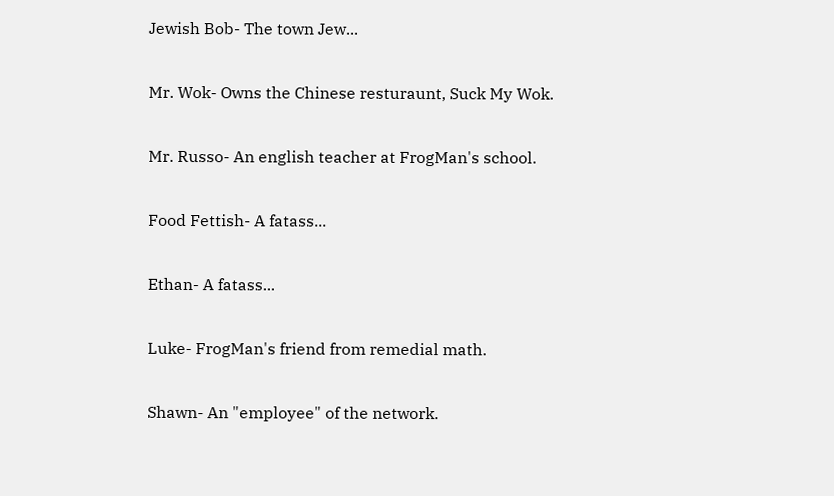Jewish Bob- The town Jew...

Mr. Wok- Owns the Chinese resturaunt, Suck My Wok.

Mr. Russo- An english teacher at FrogMan's school.

Food Fettish- A fatass...

Ethan- A fatass...

Luke- FrogMan's friend from remedial math.

Shawn- An "employee" of the network.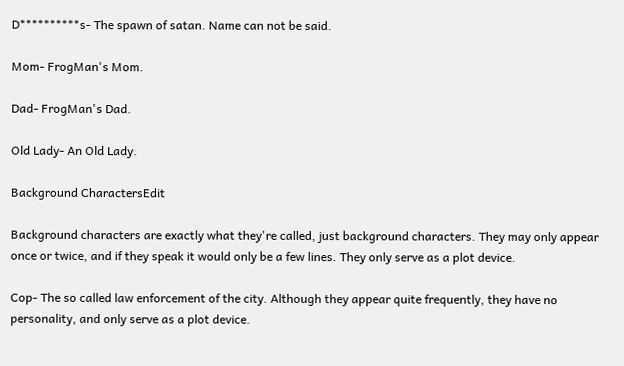D**********s- The spawn of satan. Name can not be said.

Mom- FrogMan's Mom.

Dad- FrogMan's Dad.

Old Lady- An Old Lady.

Background CharactersEdit

Background characters are exactly what they're called, just background characters. They may only appear once or twice, and if they speak it would only be a few lines. They only serve as a plot device.

Cop- The so called law enforcement of the city. Although they appear quite frequently, they have no personality, and only serve as a plot device.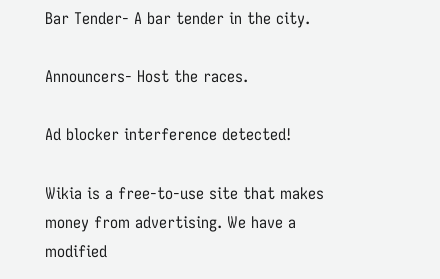Bar Tender- A bar tender in the city.

Announcers- Host the races.

Ad blocker interference detected!

Wikia is a free-to-use site that makes money from advertising. We have a modified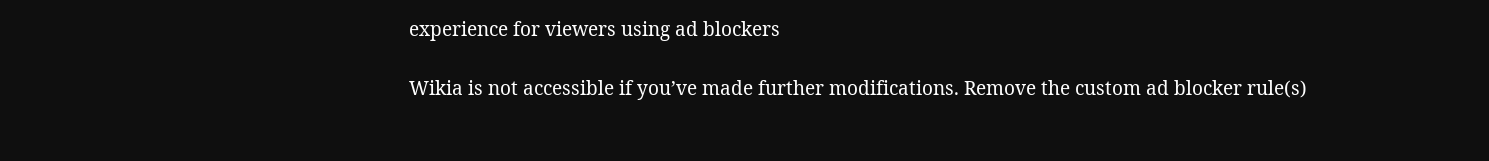experience for viewers using ad blockers

Wikia is not accessible if you’ve made further modifications. Remove the custom ad blocker rule(s)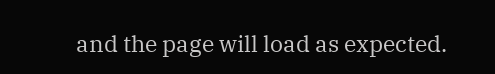and the page will load as expected.